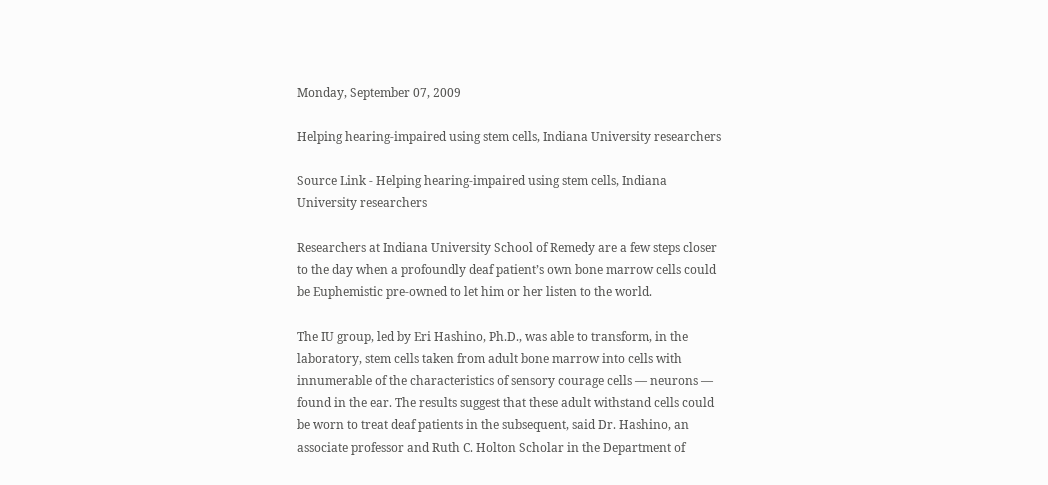Monday, September 07, 2009

Helping hearing-impaired using stem cells, Indiana University researchers

Source Link - Helping hearing-impaired using stem cells, Indiana University researchers

Researchers at Indiana University School of Remedy are a few steps closer to the day when a profoundly deaf patient’s own bone marrow cells could be Euphemistic pre-owned to let him or her listen to the world.

The IU group, led by Eri Hashino, Ph.D., was able to transform, in the laboratory, stem cells taken from adult bone marrow into cells with innumerable of the characteristics of sensory courage cells — neurons — found in the ear. The results suggest that these adult withstand cells could be worn to treat deaf patients in the subsequent, said Dr. Hashino, an associate professor and Ruth C. Holton Scholar in the Department of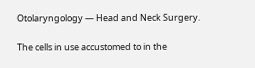Otolaryngology — Head and Neck Surgery.

The cells in use accustomed to in the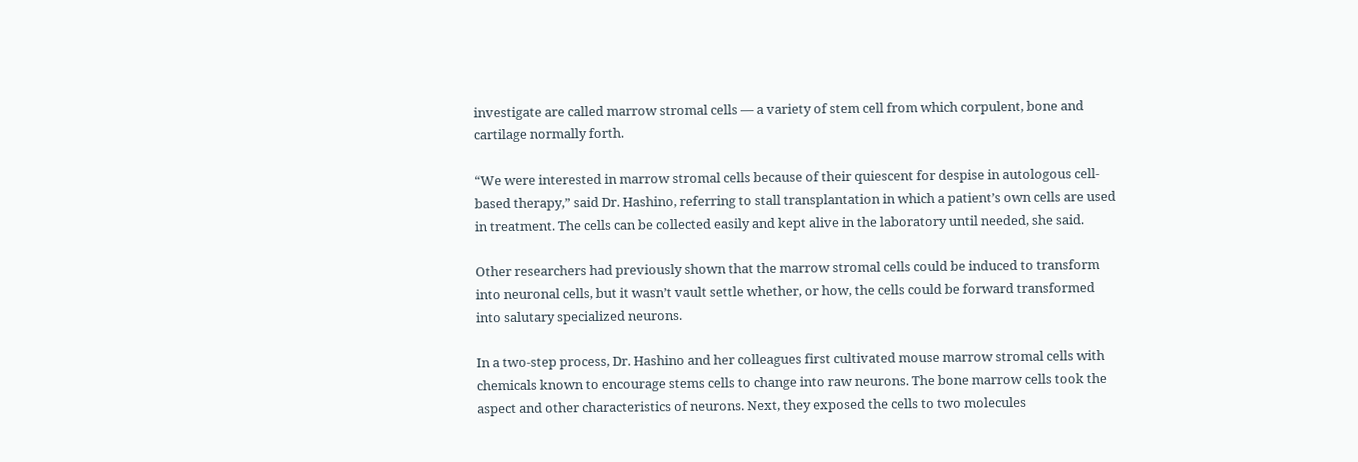investigate are called marrow stromal cells — a variety of stem cell from which corpulent, bone and cartilage normally forth.

“We were interested in marrow stromal cells because of their quiescent for despise in autologous cell-based therapy,” said Dr. Hashino, referring to stall transplantation in which a patient’s own cells are used in treatment. The cells can be collected easily and kept alive in the laboratory until needed, she said.

Other researchers had previously shown that the marrow stromal cells could be induced to transform into neuronal cells, but it wasn’t vault settle whether, or how, the cells could be forward transformed into salutary specialized neurons.

In a two-step process, Dr. Hashino and her colleagues first cultivated mouse marrow stromal cells with chemicals known to encourage stems cells to change into raw neurons. The bone marrow cells took the aspect and other characteristics of neurons. Next, they exposed the cells to two molecules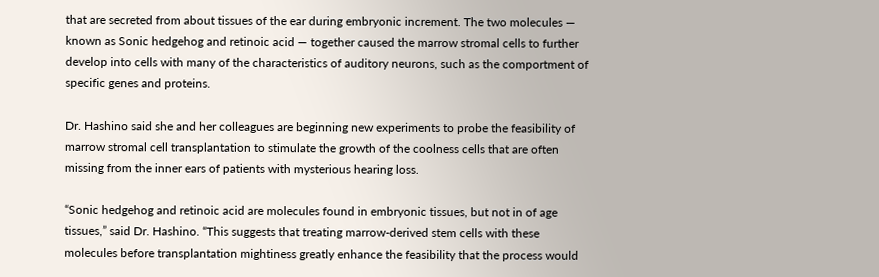that are secreted from about tissues of the ear during embryonic increment. The two molecules — known as Sonic hedgehog and retinoic acid — together caused the marrow stromal cells to further develop into cells with many of the characteristics of auditory neurons, such as the comportment of specific genes and proteins.

Dr. Hashino said she and her colleagues are beginning new experiments to probe the feasibility of marrow stromal cell transplantation to stimulate the growth of the coolness cells that are often missing from the inner ears of patients with mysterious hearing loss.

“Sonic hedgehog and retinoic acid are molecules found in embryonic tissues, but not in of age tissues,” said Dr. Hashino. “This suggests that treating marrow-derived stem cells with these molecules before transplantation mightiness greatly enhance the feasibility that the process would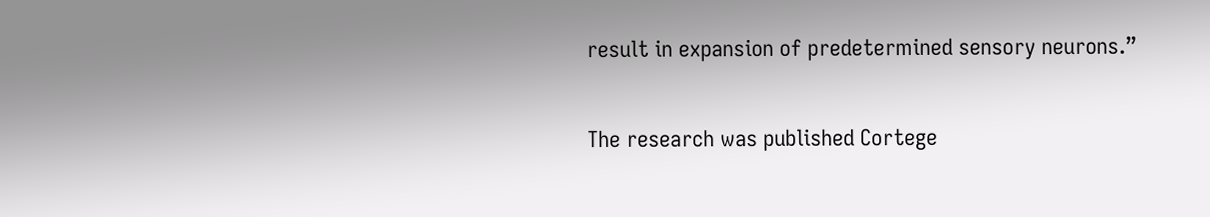result in expansion of predetermined sensory neurons.”

The research was published Cortege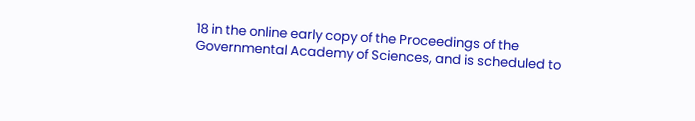18 in the online early copy of the Proceedings of the Governmental Academy of Sciences, and is scheduled to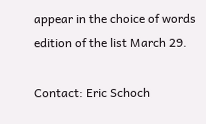appear in the choice of words edition of the list March 29.

Contact: Eric Schoch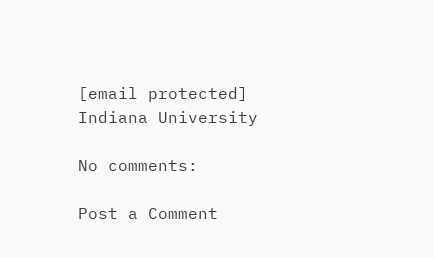[email protected]
Indiana University

No comments:

Post a Comment